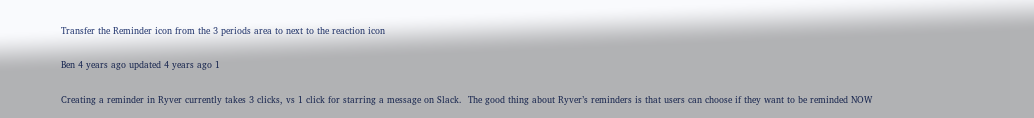Transfer the Reminder icon from the 3 periods area to next to the reaction icon

Ben 4 years ago updated 4 years ago 1

Creating a reminder in Ryver currently takes 3 clicks, vs 1 click for starring a message on Slack.  The good thing about Ryver’s reminders is that users can choose if they want to be reminded NOW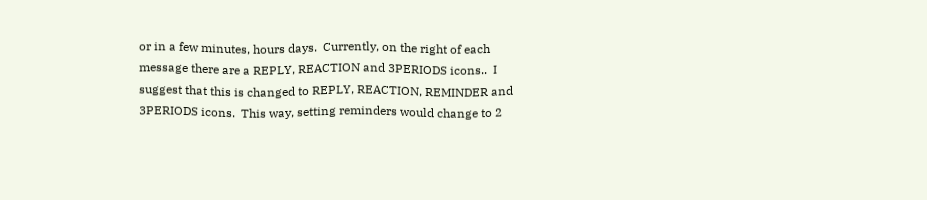or in a few minutes, hours days.  Currently, on the right of each message there are a REPLY, REACTION and 3PERIODS icons..  I suggest that this is changed to REPLY, REACTION, REMINDER and 3PERIODS icons.  This way, setting reminders would change to 2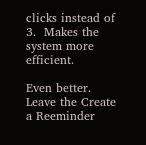clicks instead of 3.  Makes the system more efficient.

Even better.  Leave the Create a Reeminder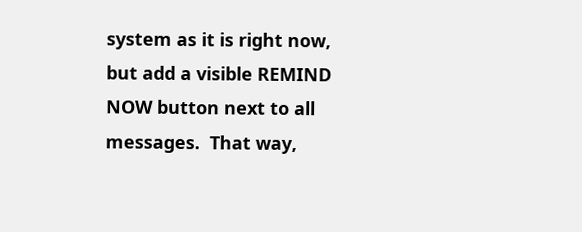system as it is right now, but add a visible REMIND NOW button next to all messages.  That way,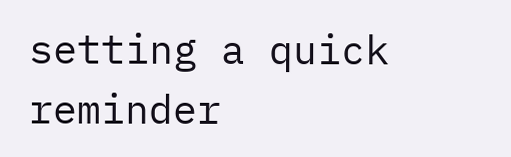setting a quick reminder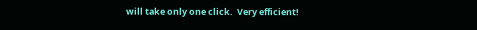will take only one click.  Very efficient!